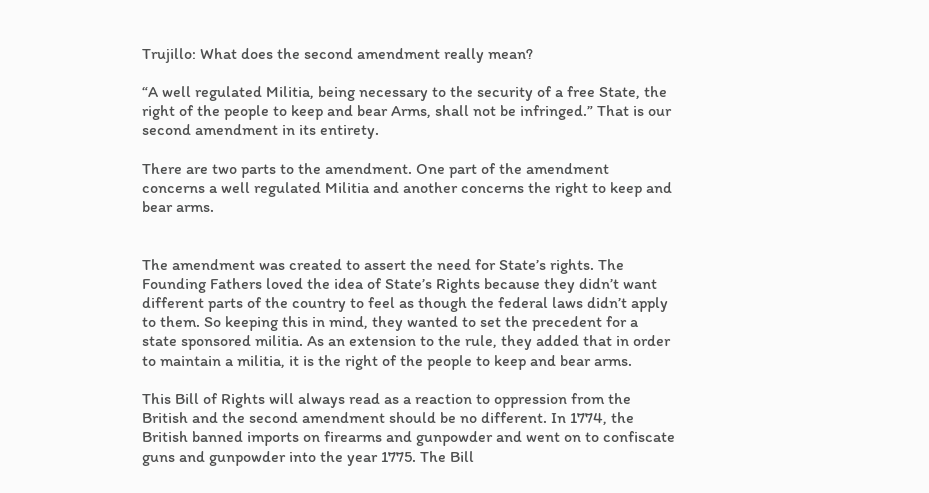Trujillo: What does the second amendment really mean?

“A well regulated Militia, being necessary to the security of a free State, the right of the people to keep and bear Arms, shall not be infringed.” That is our second amendment in its entirety.

There are two parts to the amendment. One part of the amendment concerns a well regulated Militia and another concerns the right to keep and bear arms.


The amendment was created to assert the need for State’s rights. The Founding Fathers loved the idea of State’s Rights because they didn’t want different parts of the country to feel as though the federal laws didn’t apply to them. So keeping this in mind, they wanted to set the precedent for a state sponsored militia. As an extension to the rule, they added that in order to maintain a militia, it is the right of the people to keep and bear arms.

This Bill of Rights will always read as a reaction to oppression from the British and the second amendment should be no different. In 1774, the British banned imports on firearms and gunpowder and went on to confiscate guns and gunpowder into the year 1775. The Bill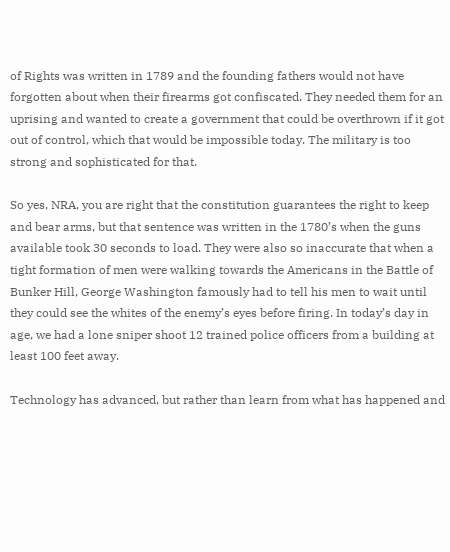of Rights was written in 1789 and the founding fathers would not have forgotten about when their firearms got confiscated. They needed them for an uprising and wanted to create a government that could be overthrown if it got out of control, which that would be impossible today. The military is too strong and sophisticated for that.

So yes, NRA, you are right that the constitution guarantees the right to keep and bear arms, but that sentence was written in the 1780’s when the guns available took 30 seconds to load. They were also so inaccurate that when a tight formation of men were walking towards the Americans in the Battle of Bunker Hill, George Washington famously had to tell his men to wait until they could see the whites of the enemy’s eyes before firing. In today’s day in age, we had a lone sniper shoot 12 trained police officers from a building at least 100 feet away.

Technology has advanced, but rather than learn from what has happened and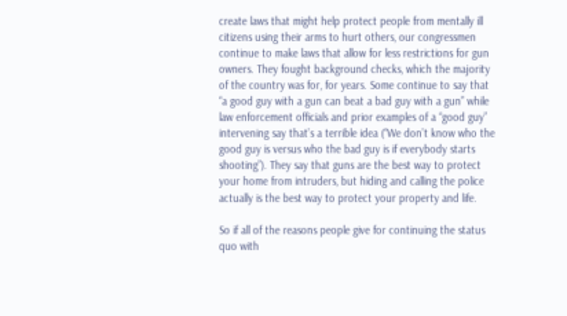create laws that might help protect people from mentally ill citizens using their arms to hurt others, our congressmen continue to make laws that allow for less restrictions for gun owners. They fought background checks, which the majority of the country was for, for years. Some continue to say that “a good guy with a gun can beat a bad guy with a gun” while law enforcement officials and prior examples of a “good guy” intervening say that’s a terrible idea (“We don’t know who the good guy is versus who the bad guy is if everybody starts shooting”). They say that guns are the best way to protect your home from intruders, but hiding and calling the police actually is the best way to protect your property and life.

So if all of the reasons people give for continuing the status quo with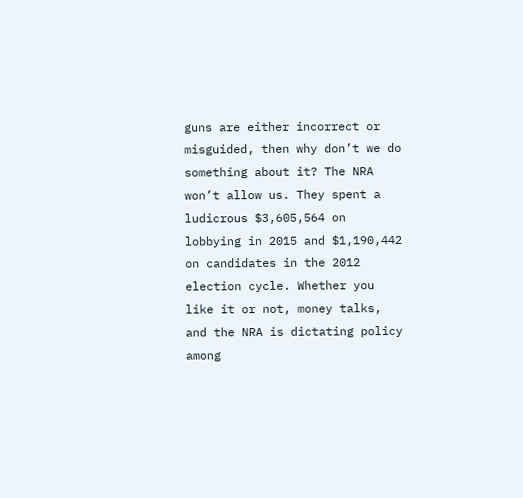guns are either incorrect or misguided, then why don’t we do something about it? The NRA won’t allow us. They spent a ludicrous $3,605,564 on lobbying in 2015 and $1,190,442 on candidates in the 2012 election cycle. Whether you like it or not, money talks, and the NRA is dictating policy among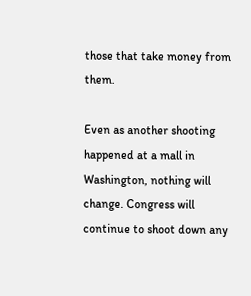those that take money from them.

Even as another shooting happened at a mall in Washington, nothing will change. Congress will continue to shoot down any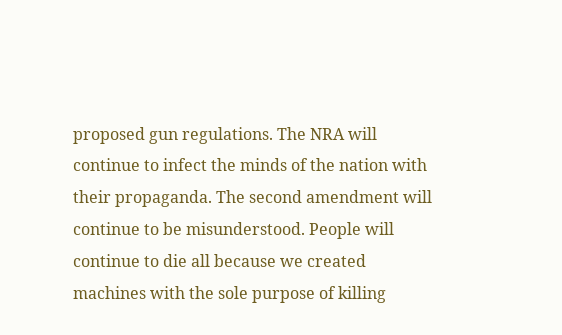proposed gun regulations. The NRA will continue to infect the minds of the nation with their propaganda. The second amendment will continue to be misunderstood. People will continue to die all because we created machines with the sole purpose of killing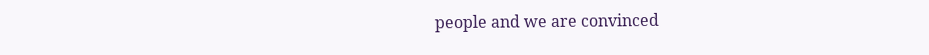people and we are convinced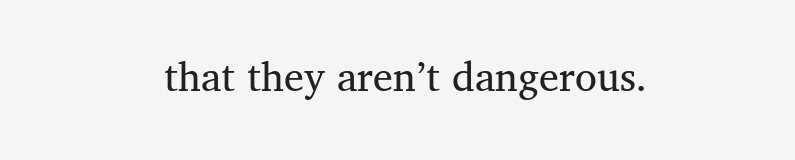that they aren’t dangerous.